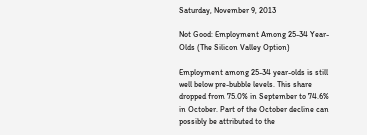Saturday, November 9, 2013

Not Good: Employment Among 25-34 Year-Olds (The Silicon Valley Option)

Employment among 25-34 year-olds is still well below pre-bubble levels. This share dropped from 75.0% in September to 74.6% in October. Part of the October decline can possibly be attributed to the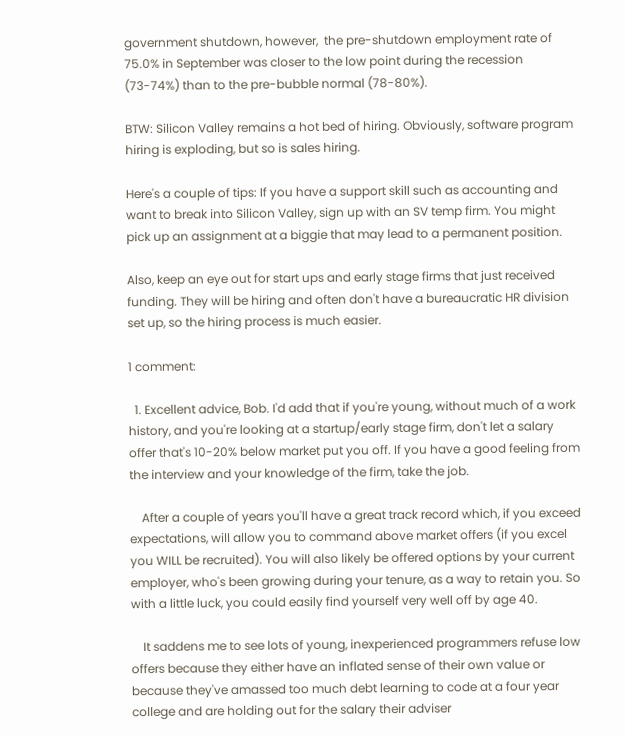government shutdown, however,  the pre-shutdown employment rate of 75.0% in September was closer to the low point during the recession (73-74%) than to the pre-bubble normal (78-80%).

BTW: Silicon Valley remains a hot bed of hiring. Obviously, software program hiring is exploding, but so is sales hiring.

Here's a couple of tips: If you have a support skill such as accounting and want to break into Silicon Valley, sign up with an SV temp firm. You might pick up an assignment at a biggie that may lead to a permanent position.

Also, keep an eye out for start ups and early stage firms that just received funding. They will be hiring and often don't have a bureaucratic HR division set up, so the hiring process is much easier.

1 comment:

  1. Excellent advice, Bob. I'd add that if you're young, without much of a work history, and you're looking at a startup/early stage firm, don't let a salary offer that's 10-20% below market put you off. If you have a good feeling from the interview and your knowledge of the firm, take the job.

    After a couple of years you'll have a great track record which, if you exceed expectations, will allow you to command above market offers (if you excel you WILL be recruited). You will also likely be offered options by your current employer, who's been growing during your tenure, as a way to retain you. So with a little luck, you could easily find yourself very well off by age 40.

    It saddens me to see lots of young, inexperienced programmers refuse low offers because they either have an inflated sense of their own value or because they've amassed too much debt learning to code at a four year college and are holding out for the salary their adviser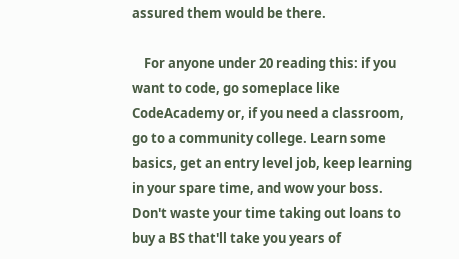assured them would be there.

    For anyone under 20 reading this: if you want to code, go someplace like CodeAcademy or, if you need a classroom, go to a community college. Learn some basics, get an entry level job, keep learning in your spare time, and wow your boss. Don't waste your time taking out loans to buy a BS that'll take you years of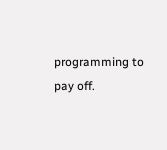programming to pay off.